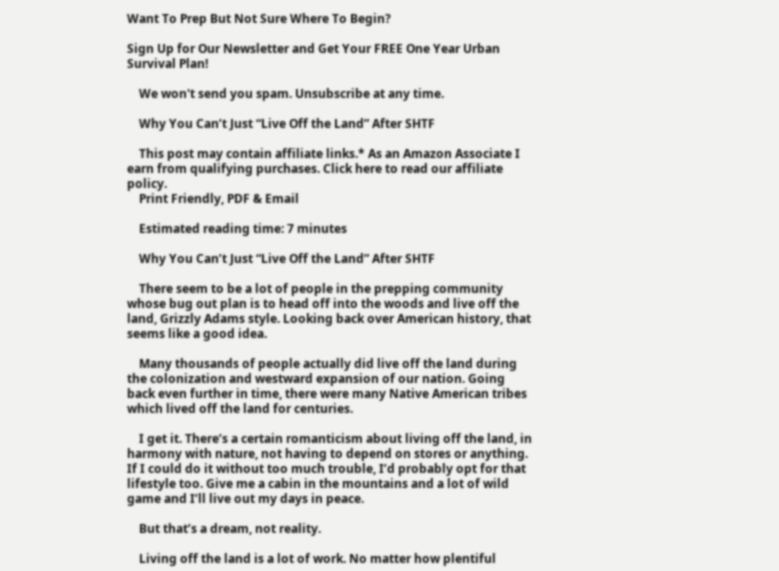Want To Prep But Not Sure Where To Begin?

Sign Up for Our Newsletter and Get Your FREE One Year Urban Survival Plan!

    We won't send you spam. Unsubscribe at any time.

    Why You Can’t Just “Live Off the Land” After SHTF

    This post may contain affiliate links.* As an Amazon Associate I earn from qualifying purchases. Click here to read our affiliate policy.
    Print Friendly, PDF & Email

    Estimated reading time: 7 minutes

    Why You Can’t Just “Live Off the Land” After SHTF

    There seem to be a lot of people in the prepping community whose bug out plan is to head off into the woods and live off the land, Grizzly Adams style. Looking back over American history, that seems like a good idea.

    Many thousands of people actually did live off the land during the colonization and westward expansion of our nation. Going back even further in time, there were many Native American tribes which lived off the land for centuries.

    I get it. There’s a certain romanticism about living off the land, in harmony with nature, not having to depend on stores or anything. If I could do it without too much trouble, I’d probably opt for that lifestyle too. Give me a cabin in the mountains and a lot of wild game and I’ll live out my days in peace.

    But that’s a dream, not reality.

    Living off the land is a lot of work. No matter how plentiful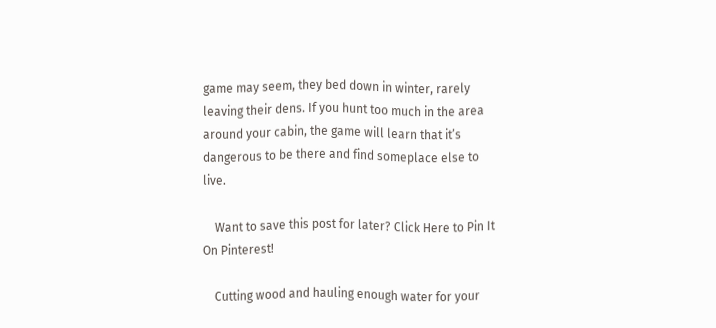game may seem, they bed down in winter, rarely leaving their dens. If you hunt too much in the area around your cabin, the game will learn that it’s dangerous to be there and find someplace else to live.

    Want to save this post for later? Click Here to Pin It On Pinterest!

    Cutting wood and hauling enough water for your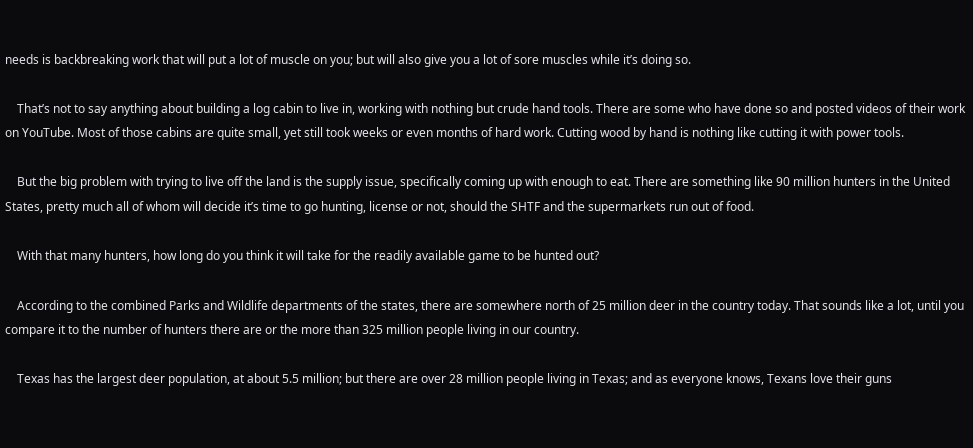needs is backbreaking work that will put a lot of muscle on you; but will also give you a lot of sore muscles while it’s doing so.

    That’s not to say anything about building a log cabin to live in, working with nothing but crude hand tools. There are some who have done so and posted videos of their work on YouTube. Most of those cabins are quite small, yet still took weeks or even months of hard work. Cutting wood by hand is nothing like cutting it with power tools.

    But the big problem with trying to live off the land is the supply issue, specifically coming up with enough to eat. There are something like 90 million hunters in the United States, pretty much all of whom will decide it’s time to go hunting, license or not, should the SHTF and the supermarkets run out of food.

    With that many hunters, how long do you think it will take for the readily available game to be hunted out?

    According to the combined Parks and Wildlife departments of the states, there are somewhere north of 25 million deer in the country today. That sounds like a lot, until you compare it to the number of hunters there are or the more than 325 million people living in our country.

    Texas has the largest deer population, at about 5.5 million; but there are over 28 million people living in Texas; and as everyone knows, Texans love their guns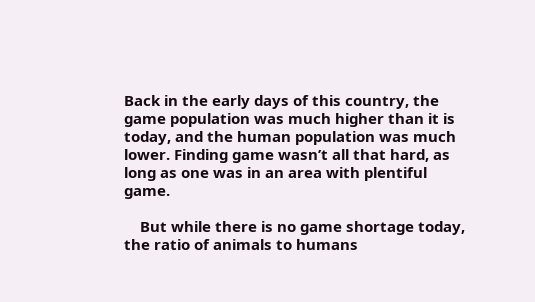Back in the early days of this country, the game population was much higher than it is today, and the human population was much lower. Finding game wasn’t all that hard, as long as one was in an area with plentiful game.

    But while there is no game shortage today, the ratio of animals to humans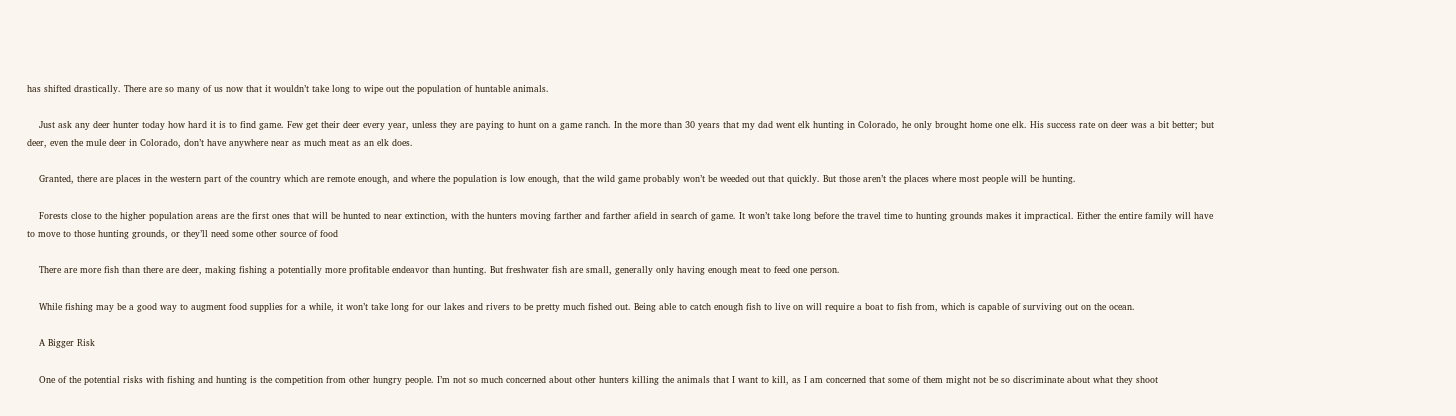has shifted drastically. There are so many of us now that it wouldn’t take long to wipe out the population of huntable animals.

    Just ask any deer hunter today how hard it is to find game. Few get their deer every year, unless they are paying to hunt on a game ranch. In the more than 30 years that my dad went elk hunting in Colorado, he only brought home one elk. His success rate on deer was a bit better; but deer, even the mule deer in Colorado, don’t have anywhere near as much meat as an elk does.

    Granted, there are places in the western part of the country which are remote enough, and where the population is low enough, that the wild game probably won’t be weeded out that quickly. But those aren’t the places where most people will be hunting.

    Forests close to the higher population areas are the first ones that will be hunted to near extinction, with the hunters moving farther and farther afield in search of game. It won’t take long before the travel time to hunting grounds makes it impractical. Either the entire family will have to move to those hunting grounds, or they’ll need some other source of food

    There are more fish than there are deer, making fishing a potentially more profitable endeavor than hunting. But freshwater fish are small, generally only having enough meat to feed one person.

    While fishing may be a good way to augment food supplies for a while, it won’t take long for our lakes and rivers to be pretty much fished out. Being able to catch enough fish to live on will require a boat to fish from, which is capable of surviving out on the ocean.

    A Bigger Risk

    One of the potential risks with fishing and hunting is the competition from other hungry people. I’m not so much concerned about other hunters killing the animals that I want to kill, as I am concerned that some of them might not be so discriminate about what they shoot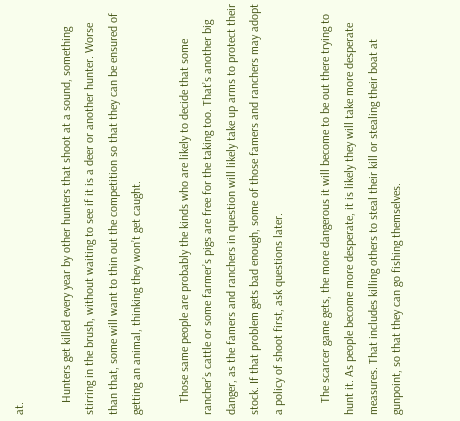at.

    Hunters get killed every year by other hunters that shoot at a sound, something stirring in the brush, without waiting to see if it is a deer or another hunter. Worse than that, some will want to thin out the competition so that they can be ensured of getting an animal, thinking they won’t get caught.

    Those same people are probably the kinds who are likely to decide that some rancher’s cattle or some farmer’s pigs are free for the taking too. That’s another big danger, as the famers and ranchers in question will likely take up arms to protect their stock. If that problem gets bad enough, some of those famers and ranchers may adopt a policy of shoot first, ask questions later.

    The scarcer game gets, the more dangerous it will become to be out there trying to hunt it. As people become more desperate, it is likely they will take more desperate measures. That includes killing others to steal their kill or stealing their boat at gunpoint, so that they can go fishing themselves.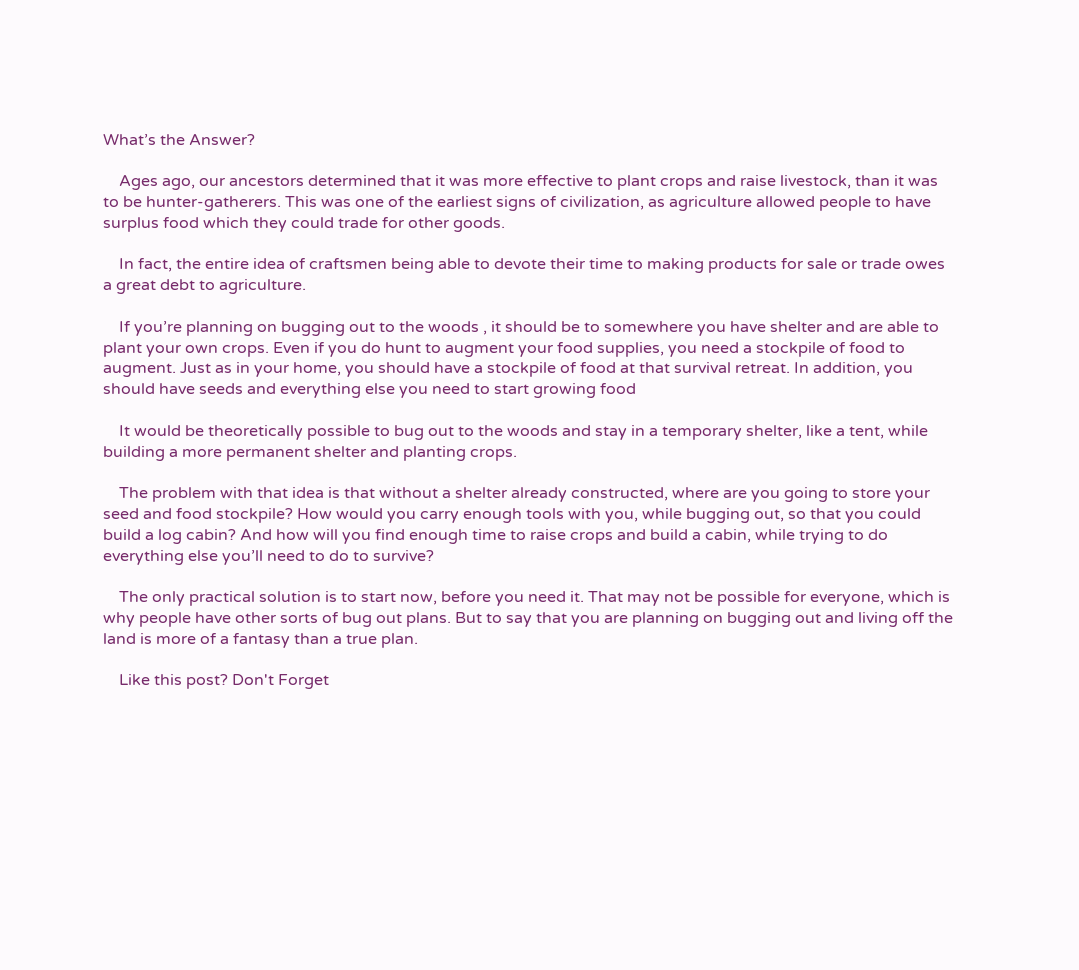What’s the Answer?

    Ages ago, our ancestors determined that it was more effective to plant crops and raise livestock, than it was to be hunter-gatherers. This was one of the earliest signs of civilization, as agriculture allowed people to have surplus food which they could trade for other goods.

    In fact, the entire idea of craftsmen being able to devote their time to making products for sale or trade owes a great debt to agriculture.

    If you’re planning on bugging out to the woods , it should be to somewhere you have shelter and are able to plant your own crops. Even if you do hunt to augment your food supplies, you need a stockpile of food to augment. Just as in your home, you should have a stockpile of food at that survival retreat. In addition, you should have seeds and everything else you need to start growing food

    It would be theoretically possible to bug out to the woods and stay in a temporary shelter, like a tent, while building a more permanent shelter and planting crops.

    The problem with that idea is that without a shelter already constructed, where are you going to store your seed and food stockpile? How would you carry enough tools with you, while bugging out, so that you could build a log cabin? And how will you find enough time to raise crops and build a cabin, while trying to do everything else you’ll need to do to survive?

    The only practical solution is to start now, before you need it. That may not be possible for everyone, which is why people have other sorts of bug out plans. But to say that you are planning on bugging out and living off the land is more of a fantasy than a true plan.

    Like this post? Don't Forget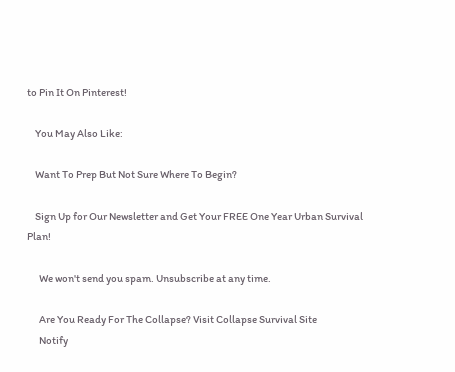to Pin It On Pinterest!

    You May Also Like:

    Want To Prep But Not Sure Where To Begin?

    Sign Up for Our Newsletter and Get Your FREE One Year Urban Survival Plan!

      We won't send you spam. Unsubscribe at any time.

      Are You Ready For The Collapse? Visit Collapse Survival Site
      Notify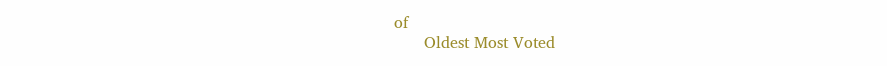of
      Oldest Most Voted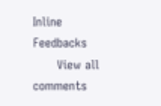Inline Feedbacks
      View all comments